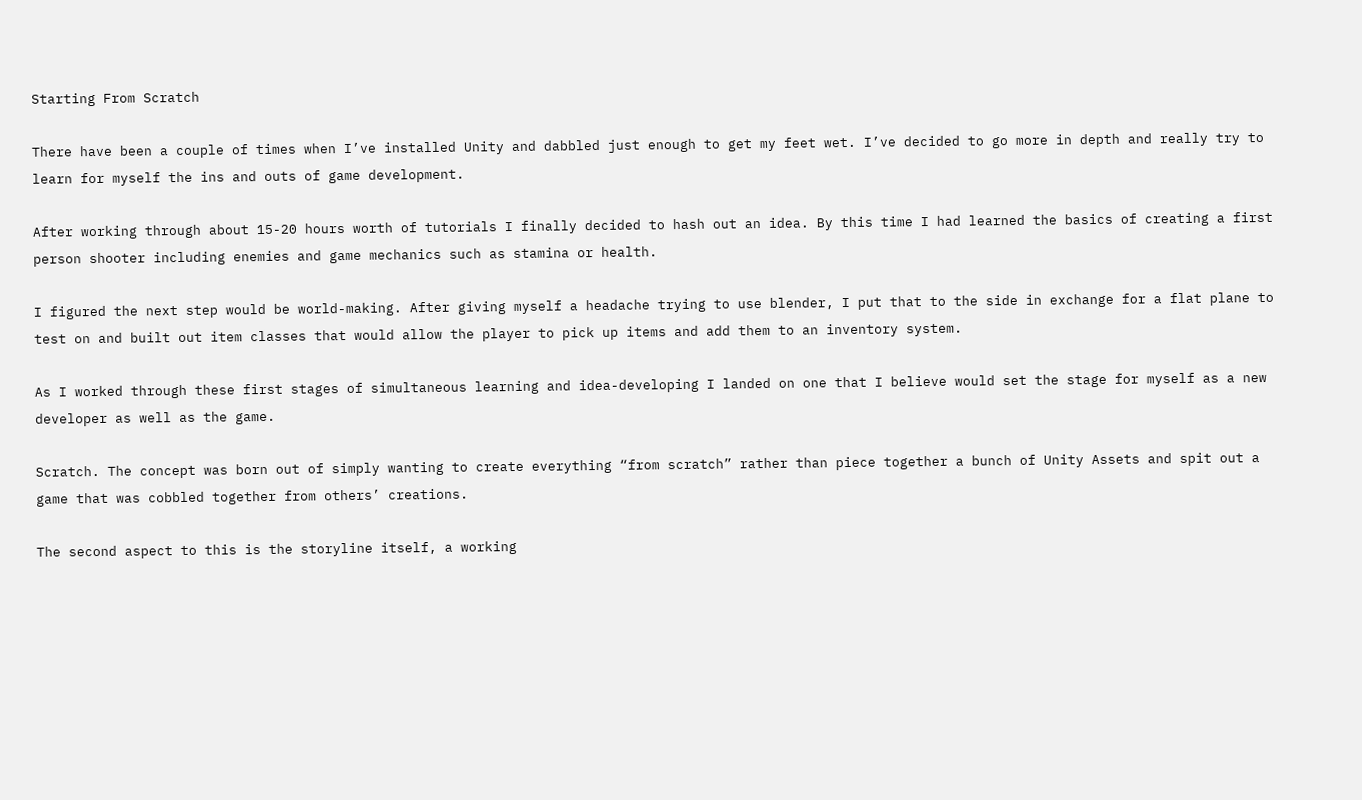Starting From Scratch

There have been a couple of times when I’ve installed Unity and dabbled just enough to get my feet wet. I’ve decided to go more in depth and really try to learn for myself the ins and outs of game development.

After working through about 15-20 hours worth of tutorials I finally decided to hash out an idea. By this time I had learned the basics of creating a first person shooter including enemies and game mechanics such as stamina or health.

I figured the next step would be world-making. After giving myself a headache trying to use blender, I put that to the side in exchange for a flat plane to test on and built out item classes that would allow the player to pick up items and add them to an inventory system.

As I worked through these first stages of simultaneous learning and idea-developing I landed on one that I believe would set the stage for myself as a new developer as well as the game.

Scratch. The concept was born out of simply wanting to create everything “from scratch” rather than piece together a bunch of Unity Assets and spit out a game that was cobbled together from others’ creations.

The second aspect to this is the storyline itself, a working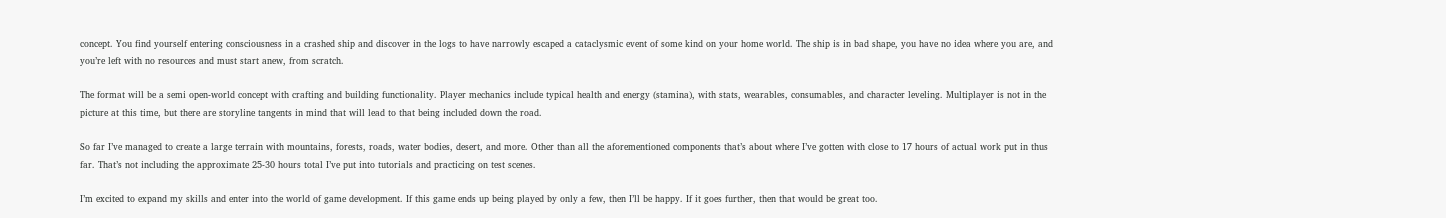concept. You find yourself entering consciousness in a crashed ship and discover in the logs to have narrowly escaped a cataclysmic event of some kind on your home world. The ship is in bad shape, you have no idea where you are, and you’re left with no resources and must start anew, from scratch.

The format will be a semi open-world concept with crafting and building functionality. Player mechanics include typical health and energy (stamina), with stats, wearables, consumables, and character leveling. Multiplayer is not in the picture at this time, but there are storyline tangents in mind that will lead to that being included down the road.

So far I’ve managed to create a large terrain with mountains, forests, roads, water bodies, desert, and more. Other than all the aforementioned components that’s about where I’ve gotten with close to 17 hours of actual work put in thus far. That’s not including the approximate 25-30 hours total I’ve put into tutorials and practicing on test scenes.

I’m excited to expand my skills and enter into the world of game development. If this game ends up being played by only a few, then I’ll be happy. If it goes further, then that would be great too.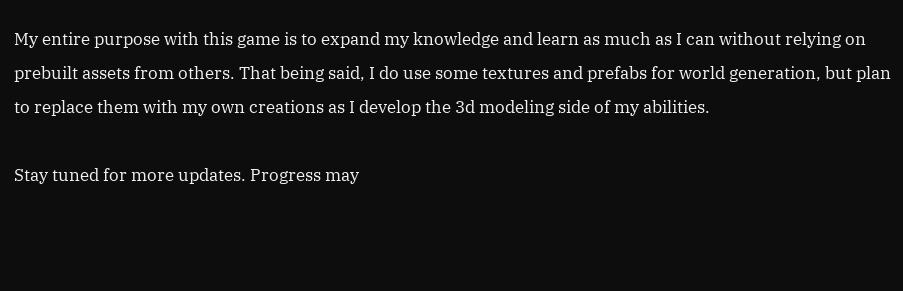My entire purpose with this game is to expand my knowledge and learn as much as I can without relying on prebuilt assets from others. That being said, I do use some textures and prefabs for world generation, but plan to replace them with my own creations as I develop the 3d modeling side of my abilities.

Stay tuned for more updates. Progress may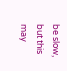be slow, but this may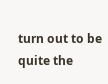turn out to be quite the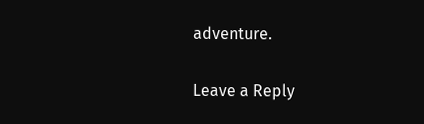adventure.

Leave a Reply